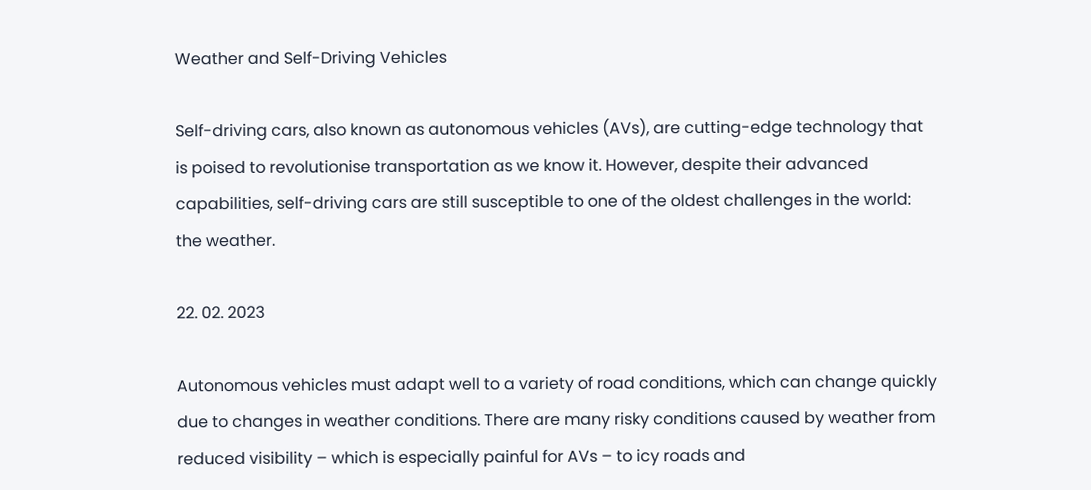Weather and Self-Driving Vehicles

Self-driving cars, also known as autonomous vehicles (AVs), are cutting-edge technology that is poised to revolutionise transportation as we know it. However, despite their advanced capabilities, self-driving cars are still susceptible to one of the oldest challenges in the world: the weather.

22. 02. 2023

Autonomous vehicles must adapt well to a variety of road conditions, which can change quickly due to changes in weather conditions. There are many risky conditions caused by weather from reduced visibility – which is especially painful for AVs – to icy roads and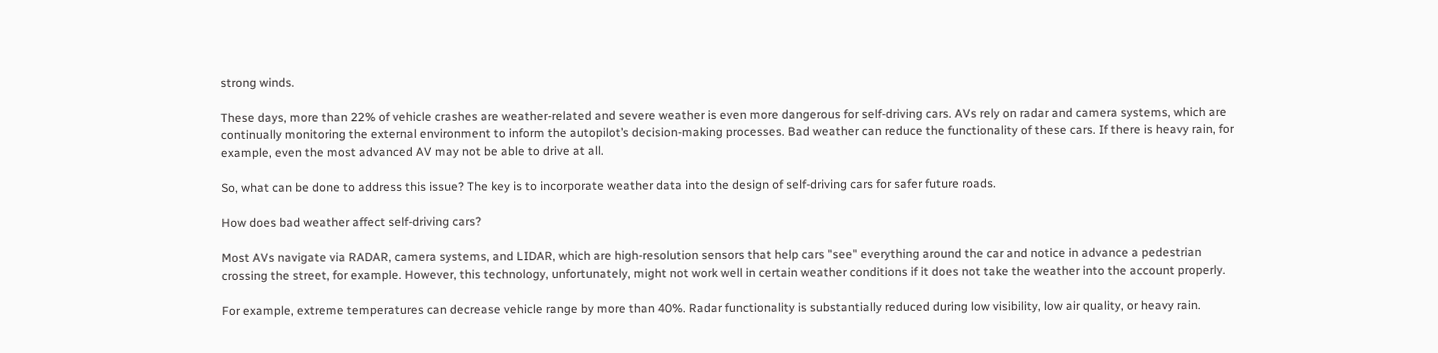strong winds.

These days, more than 22% of vehicle crashes are weather-related and severe weather is even more dangerous for self-driving cars. AVs rely on radar and camera systems, which are continually monitoring the external environment to inform the autopilot’s decision-making processes. Bad weather can reduce the functionality of these cars. If there is heavy rain, for example, even the most advanced AV may not be able to drive at all.

So, what can be done to address this issue? The key is to incorporate weather data into the design of self-driving cars for safer future roads.

How does bad weather affect self-driving cars?

Most AVs navigate via RADAR, camera systems, and LIDAR, which are high-resolution sensors that help cars "see" everything around the car and notice in advance a pedestrian crossing the street, for example. However, this technology, unfortunately, might not work well in certain weather conditions if it does not take the weather into the account properly.

For example, extreme temperatures can decrease vehicle range by more than 40%. Radar functionality is substantially reduced during low visibility, low air quality, or heavy rain.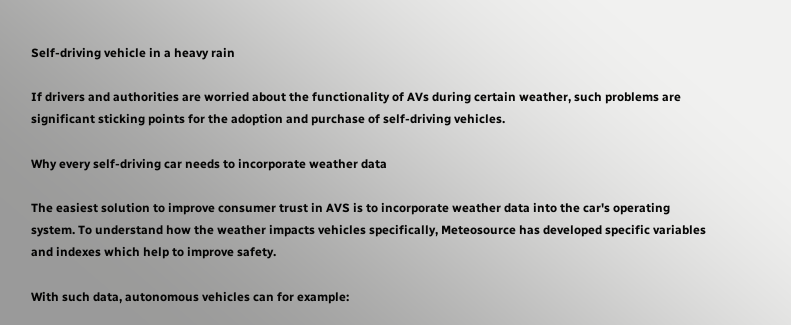Self-driving vehicle in a heavy rain

If drivers and authorities are worried about the functionality of AVs during certain weather, such problems are significant sticking points for the adoption and purchase of self-driving vehicles.

Why every self-driving car needs to incorporate weather data

The easiest solution to improve consumer trust in AVS is to incorporate weather data into the car's operating system. To understand how the weather impacts vehicles specifically, Meteosource has developed specific variables and indexes which help to improve safety.

With such data, autonomous vehicles can for example: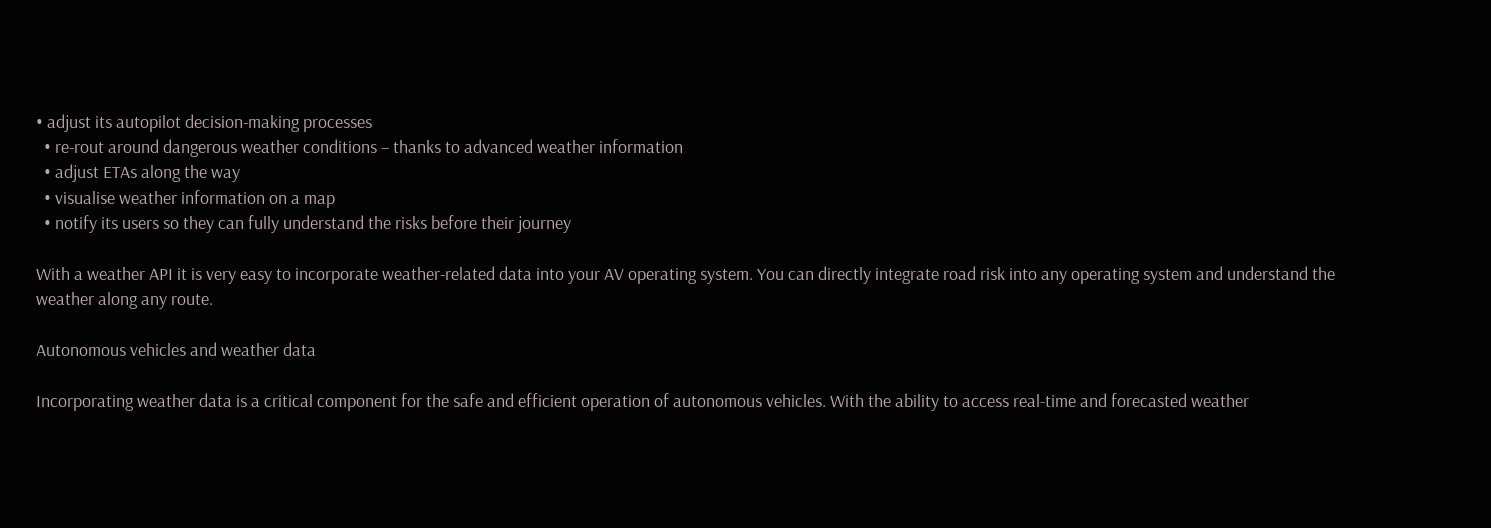• adjust its autopilot decision-making processes
  • re-rout around dangerous weather conditions – thanks to advanced weather information
  • adjust ETAs along the way
  • visualise weather information on a map
  • notify its users so they can fully understand the risks before their journey

With a weather API it is very easy to incorporate weather-related data into your AV operating system. You can directly integrate road risk into any operating system and understand the weather along any route.

Autonomous vehicles and weather data

Incorporating weather data is a critical component for the safe and efficient operation of autonomous vehicles. With the ability to access real-time and forecasted weather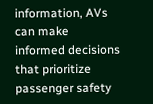information, AVs can make informed decisions that prioritize passenger safety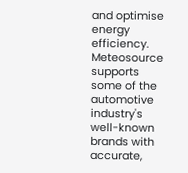and optimise energy efficiency. Meteosource supports some of the automotive industry's well-known brands with accurate,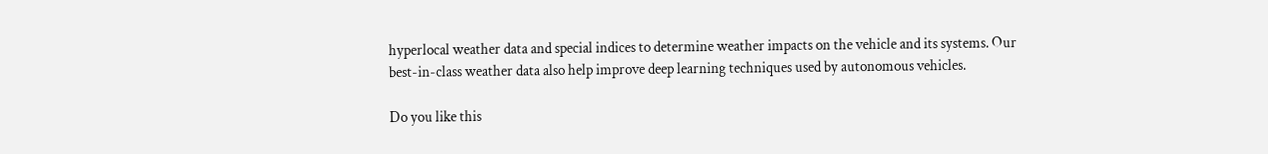hyperlocal weather data and special indices to determine weather impacts on the vehicle and its systems. Our best-in-class weather data also help improve deep learning techniques used by autonomous vehicles.

Do you like this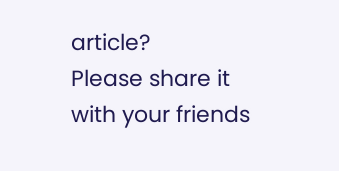article?
Please share it with your friends